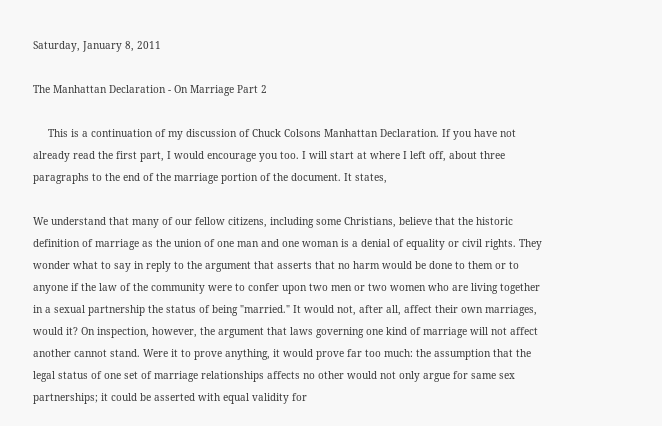Saturday, January 8, 2011

The Manhattan Declaration - On Marriage Part 2

     This is a continuation of my discussion of Chuck Colsons Manhattan Declaration. If you have not already read the first part, I would encourage you too. I will start at where I left off, about three paragraphs to the end of the marriage portion of the document. It states,

We understand that many of our fellow citizens, including some Christians, believe that the historic definition of marriage as the union of one man and one woman is a denial of equality or civil rights. They wonder what to say in reply to the argument that asserts that no harm would be done to them or to anyone if the law of the community were to confer upon two men or two women who are living together in a sexual partnership the status of being "married." It would not, after all, affect their own marriages, would it? On inspection, however, the argument that laws governing one kind of marriage will not affect another cannot stand. Were it to prove anything, it would prove far too much: the assumption that the legal status of one set of marriage relationships affects no other would not only argue for same sex partnerships; it could be asserted with equal validity for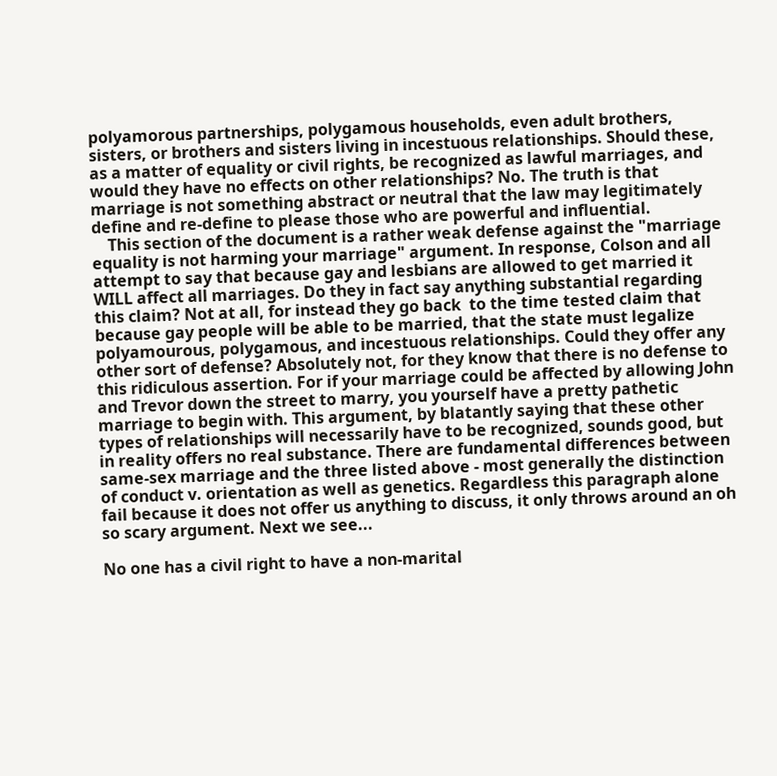polyamorous partnerships, polygamous households, even adult brothers, sisters, or brothers and sisters living in incestuous relationships. Should these, as a matter of equality or civil rights, be recognized as lawful marriages, and would they have no effects on other relationships? No. The truth is that marriage is not something abstract or neutral that the law may legitimately define and re-define to please those who are powerful and influential.
    This section of the document is a rather weak defense against the "marriage equality is not harming your marriage" argument. In response, Colson and all attempt to say that because gay and lesbians are allowed to get married it WILL affect all marriages. Do they in fact say anything substantial regarding this claim? Not at all, for instead they go back  to the time tested claim that because gay people will be able to be married, that the state must legalize polyamourous, polygamous, and incestuous relationships. Could they offer any other sort of defense? Absolutely not, for they know that there is no defense to this ridiculous assertion. For if your marriage could be affected by allowing John and Trevor down the street to marry, you yourself have a pretty pathetic marriage to begin with. This argument, by blatantly saying that these other types of relationships will necessarily have to be recognized, sounds good, but in reality offers no real substance. There are fundamental differences between same-sex marriage and the three listed above - most generally the distinction of conduct v. orientation as well as genetics. Regardless this paragraph alone fail because it does not offer us anything to discuss, it only throws around an oh so scary argument. Next we see...

No one has a civil right to have a non-marital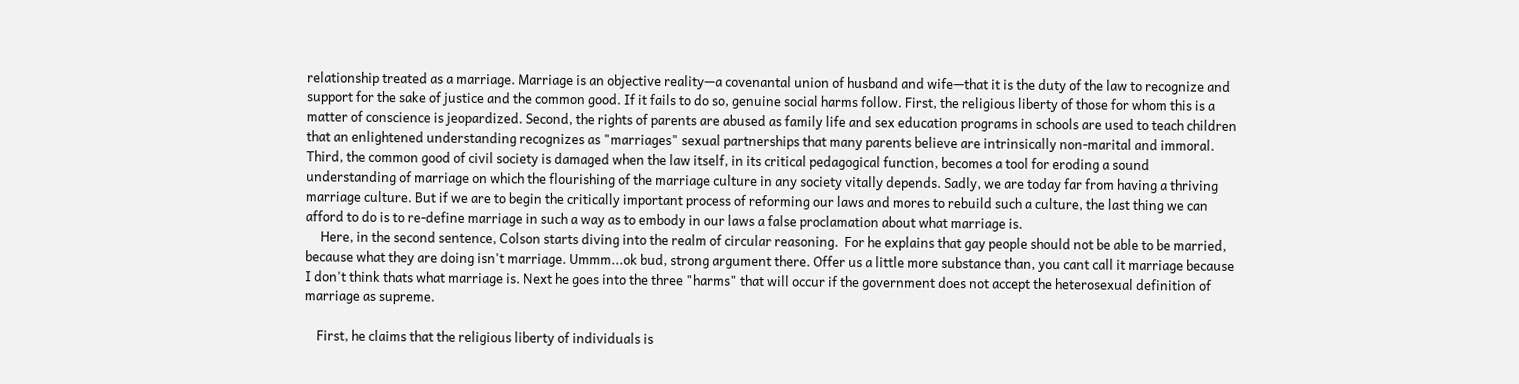relationship treated as a marriage. Marriage is an objective reality—a covenantal union of husband and wife—that it is the duty of the law to recognize and support for the sake of justice and the common good. If it fails to do so, genuine social harms follow. First, the religious liberty of those for whom this is a matter of conscience is jeopardized. Second, the rights of parents are abused as family life and sex education programs in schools are used to teach children that an enlightened understanding recognizes as "marriages" sexual partnerships that many parents believe are intrinsically non-marital and immoral. Third, the common good of civil society is damaged when the law itself, in its critical pedagogical function, becomes a tool for eroding a sound understanding of marriage on which the flourishing of the marriage culture in any society vitally depends. Sadly, we are today far from having a thriving marriage culture. But if we are to begin the critically important process of reforming our laws and mores to rebuild such a culture, the last thing we can afford to do is to re-define marriage in such a way as to embody in our laws a false proclamation about what marriage is.
     Here, in the second sentence, Colson starts diving into the realm of circular reasoning.  For he explains that gay people should not be able to be married, because what they are doing isn't marriage. Ummm...ok bud, strong argument there. Offer us a little more substance than, you cant call it marriage because I don't think thats what marriage is. Next he goes into the three "harms" that will occur if the government does not accept the heterosexual definition of marriage as supreme.

    First, he claims that the religious liberty of individuals is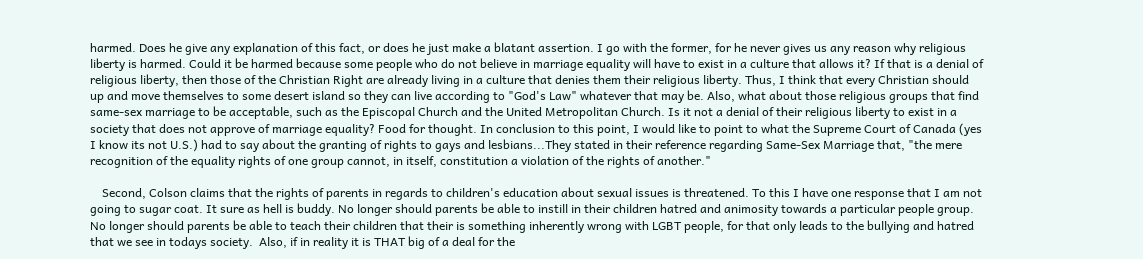harmed. Does he give any explanation of this fact, or does he just make a blatant assertion. I go with the former, for he never gives us any reason why religious liberty is harmed. Could it be harmed because some people who do not believe in marriage equality will have to exist in a culture that allows it? If that is a denial of religious liberty, then those of the Christian Right are already living in a culture that denies them their religious liberty. Thus, I think that every Christian should up and move themselves to some desert island so they can live according to "God's Law" whatever that may be. Also, what about those religious groups that find same-sex marriage to be acceptable, such as the Episcopal Church and the United Metropolitan Church. Is it not a denial of their religious liberty to exist in a society that does not approve of marriage equality? Food for thought. In conclusion to this point, I would like to point to what the Supreme Court of Canada (yes I know its not U.S.) had to say about the granting of rights to gays and lesbians...They stated in their reference regarding Same-Sex Marriage that, "the mere recognition of the equality rights of one group cannot, in itself, constitution a violation of the rights of another."

    Second, Colson claims that the rights of parents in regards to children's education about sexual issues is threatened. To this I have one response that I am not going to sugar coat. It sure as hell is buddy. No longer should parents be able to instill in their children hatred and animosity towards a particular people group. No longer should parents be able to teach their children that their is something inherently wrong with LGBT people, for that only leads to the bullying and hatred that we see in todays society.  Also, if in reality it is THAT big of a deal for the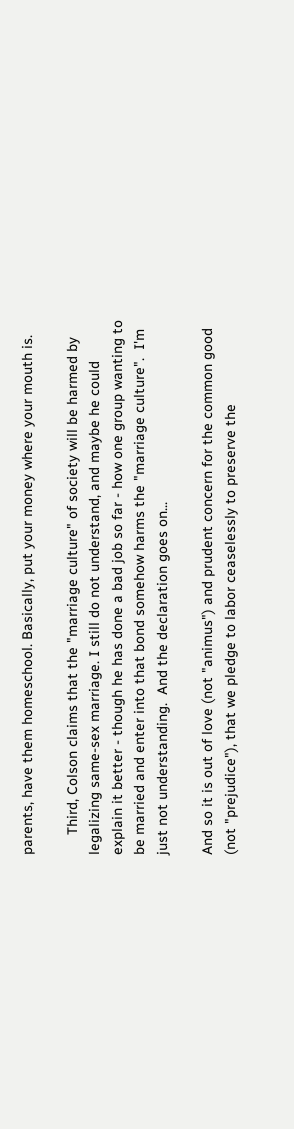parents, have them homeschool. Basically, put your money where your mouth is.

     Third, Colson claims that the "marriage culture" of society will be harmed by legalizing same-sex marriage. I still do not understand, and maybe he could explain it better - though he has done a bad job so far - how one group wanting to be married and enter into that bond somehow harms the "marriage culture".  I'm just not understanding.  And the declaration goes on...

And so it is out of love (not "animus") and prudent concern for the common good (not "prejudice"), that we pledge to labor ceaselessly to preserve the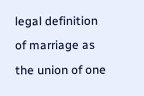legal definition of marriage as the union of one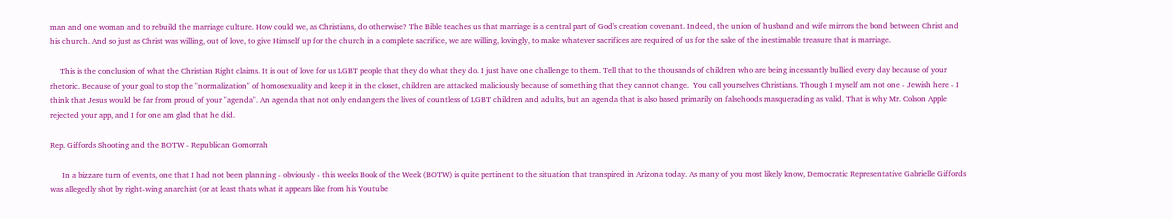man and one woman and to rebuild the marriage culture. How could we, as Christians, do otherwise? The Bible teaches us that marriage is a central part of God's creation covenant. Indeed, the union of husband and wife mirrors the bond between Christ and his church. And so just as Christ was willing, out of love, to give Himself up for the church in a complete sacrifice, we are willing, lovingly, to make whatever sacrifices are required of us for the sake of the inestimable treasure that is marriage.

     This is the conclusion of what the Christian Right claims. It is out of love for us LGBT people that they do what they do. I just have one challenge to them. Tell that to the thousands of children who are being incessantly bullied every day because of your rhetoric. Because of your goal to stop the "normalization" of homosexuality and keep it in the closet, children are attacked maliciously because of something that they cannot change.  You call yourselves Christians. Though I myself am not one - Jewish here - I think that Jesus would be far from proud of your "agenda". An agenda that not only endangers the lives of countless of LGBT children and adults, but an agenda that is also based primarily on falsehoods masquerading as valid. That is why Mr. Colson Apple rejected your app, and I for one am glad that he did.

Rep. Giffords Shooting and the BOTW - Republican Gomorrah

      In a bizzare turn of events, one that I had not been planning - obviously - this weeks Book of the Week (BOTW) is quite pertinent to the situation that transpired in Arizona today. As many of you most likely know, Democratic Representative Gabrielle Giffords was allegedly shot by right-wing anarchist (or at least thats what it appears like from his Youtube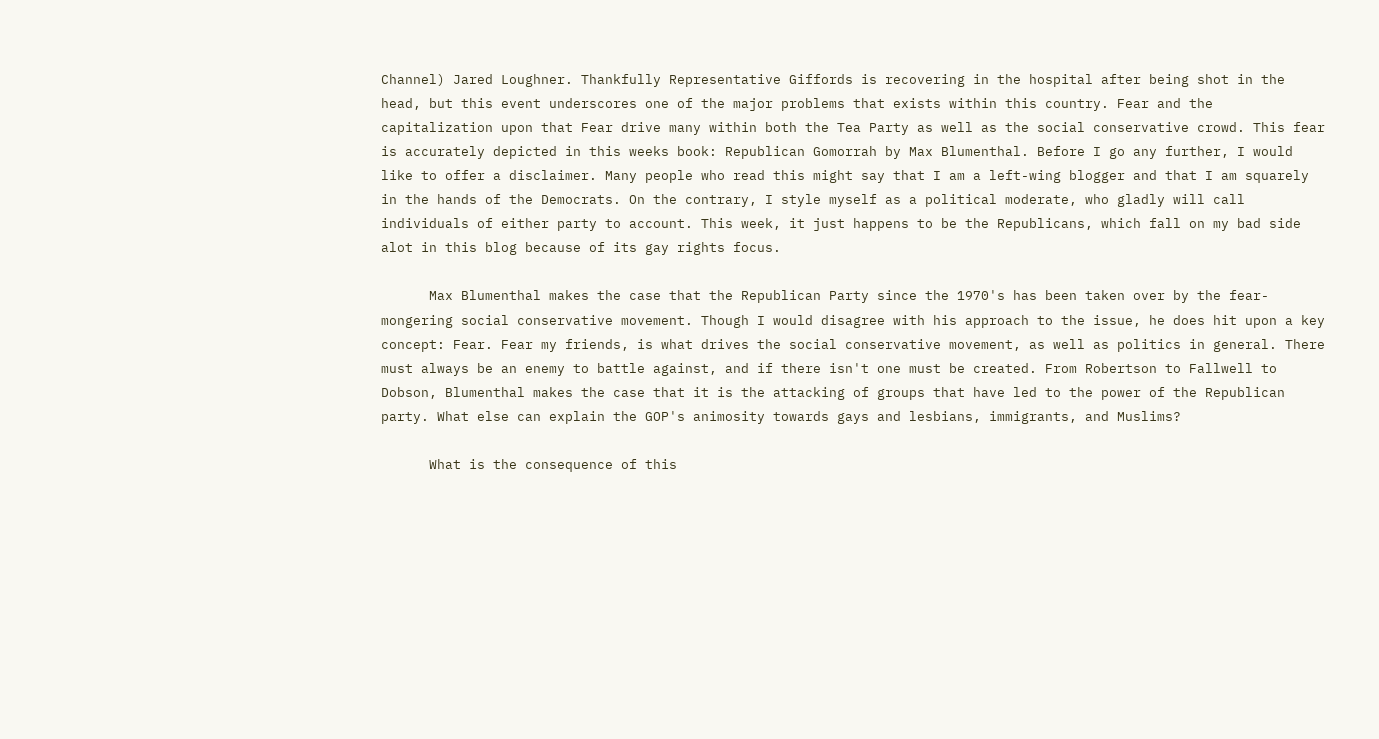Channel) Jared Loughner. Thankfully Representative Giffords is recovering in the hospital after being shot in the head, but this event underscores one of the major problems that exists within this country. Fear and the capitalization upon that Fear drive many within both the Tea Party as well as the social conservative crowd. This fear is accurately depicted in this weeks book: Republican Gomorrah by Max Blumenthal. Before I go any further, I would like to offer a disclaimer. Many people who read this might say that I am a left-wing blogger and that I am squarely in the hands of the Democrats. On the contrary, I style myself as a political moderate, who gladly will call individuals of either party to account. This week, it just happens to be the Republicans, which fall on my bad side alot in this blog because of its gay rights focus.

      Max Blumenthal makes the case that the Republican Party since the 1970's has been taken over by the fear-mongering social conservative movement. Though I would disagree with his approach to the issue, he does hit upon a key concept: Fear. Fear my friends, is what drives the social conservative movement, as well as politics in general. There must always be an enemy to battle against, and if there isn't one must be created. From Robertson to Fallwell to Dobson, Blumenthal makes the case that it is the attacking of groups that have led to the power of the Republican party. What else can explain the GOP's animosity towards gays and lesbians, immigrants, and Muslims?

      What is the consequence of this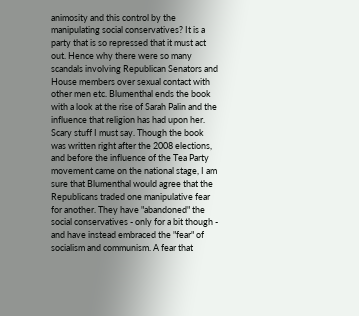animosity and this control by the manipulating social conservatives? It is a party that is so repressed that it must act out. Hence why there were so many scandals involving Republican Senators and House members over sexual contact with other men etc. Blumenthal ends the book with a look at the rise of Sarah Palin and the influence that religion has had upon her. Scary stuff I must say. Though the book was written right after the 2008 elections, and before the influence of the Tea Party movement came on the national stage, I am sure that Blumenthal would agree that the Republicans traded one manipulative fear for another. They have "abandoned" the social conservatives - only for a bit though - and have instead embraced the "fear" of socialism and communism. A fear that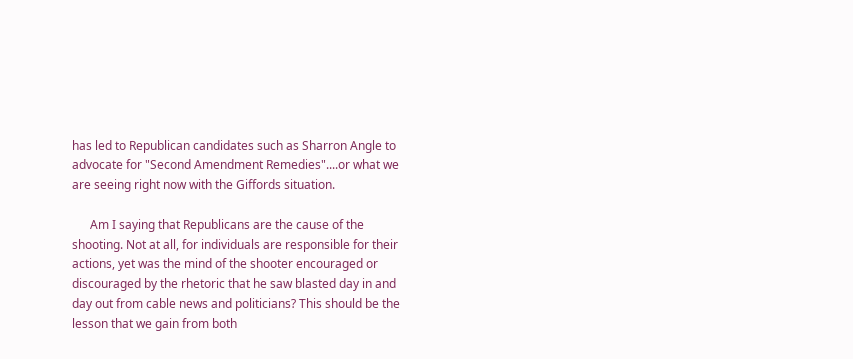has led to Republican candidates such as Sharron Angle to advocate for "Second Amendment Remedies"....or what we are seeing right now with the Giffords situation.

      Am I saying that Republicans are the cause of the shooting. Not at all, for individuals are responsible for their actions, yet was the mind of the shooter encouraged or discouraged by the rhetoric that he saw blasted day in and day out from cable news and politicians? This should be the lesson that we gain from both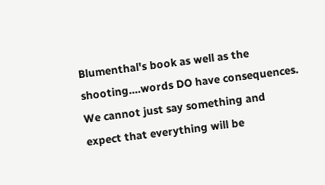Blumenthal's book as well as the shooting....words DO have consequences. We cannot just say something and expect that everything will be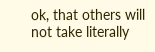ok, that others will not take literally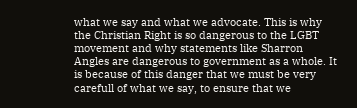what we say and what we advocate. This is why the Christian Right is so dangerous to the LGBT movement and why statements like Sharron Angles are dangerous to government as a whole. It is because of this danger that we must be very carefull of what we say, to ensure that we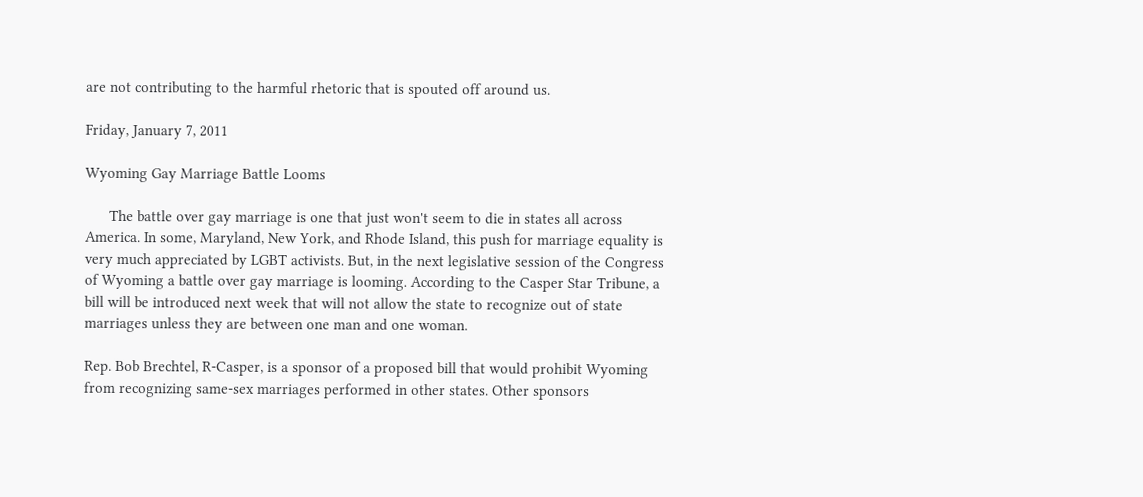are not contributing to the harmful rhetoric that is spouted off around us.

Friday, January 7, 2011

Wyoming Gay Marriage Battle Looms

      The battle over gay marriage is one that just won't seem to die in states all across America. In some, Maryland, New York, and Rhode Island, this push for marriage equality is very much appreciated by LGBT activists. But, in the next legislative session of the Congress of Wyoming a battle over gay marriage is looming. According to the Casper Star Tribune, a bill will be introduced next week that will not allow the state to recognize out of state marriages unless they are between one man and one woman.

Rep. Bob Brechtel, R-Casper, is a sponsor of a proposed bill that would prohibit Wyoming from recognizing same-sex marriages performed in other states. Other sponsors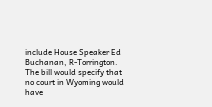include House Speaker Ed Buchanan, R-Torrington.
The bill would specify that no court in Wyoming would have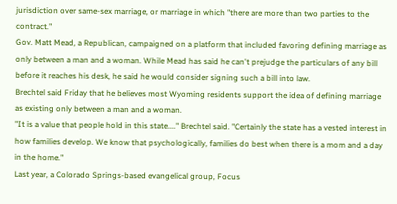jurisdiction over same-sex marriage, or marriage in which "there are more than two parties to the contract."
Gov. Matt Mead, a Republican, campaigned on a platform that included favoring defining marriage as only between a man and a woman. While Mead has said he can't prejudge the particulars of any bill before it reaches his desk, he said he would consider signing such a bill into law.
Brechtel said Friday that he believes most Wyoming residents support the idea of defining marriage as existing only between a man and a woman.
"It is a value that people hold in this state...." Brechtel said. "Certainly the state has a vested interest in how families develop. We know that psychologically, families do best when there is a mom and a day in the home."
Last year, a Colorado Springs-based evangelical group, Focus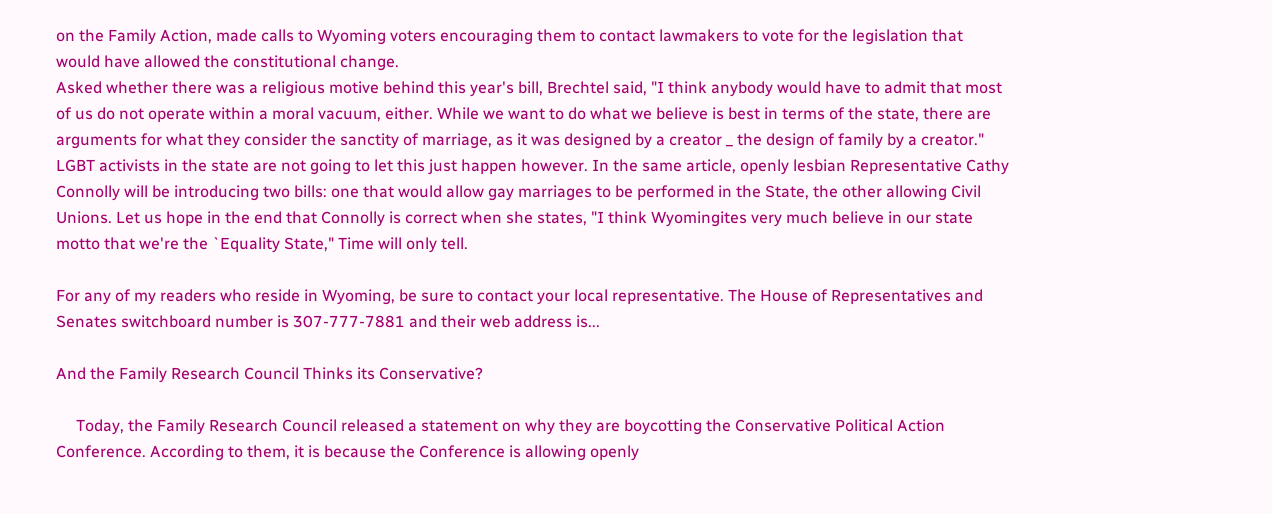on the Family Action, made calls to Wyoming voters encouraging them to contact lawmakers to vote for the legislation that would have allowed the constitutional change.
Asked whether there was a religious motive behind this year's bill, Brechtel said, "I think anybody would have to admit that most of us do not operate within a moral vacuum, either. While we want to do what we believe is best in terms of the state, there are arguments for what they consider the sanctity of marriage, as it was designed by a creator _ the design of family by a creator."
LGBT activists in the state are not going to let this just happen however. In the same article, openly lesbian Representative Cathy Connolly will be introducing two bills: one that would allow gay marriages to be performed in the State, the other allowing Civil Unions. Let us hope in the end that Connolly is correct when she states, "I think Wyomingites very much believe in our state motto that we're the `Equality State," Time will only tell.

For any of my readers who reside in Wyoming, be sure to contact your local representative. The House of Representatives and Senates switchboard number is 307-777-7881 and their web address is...

And the Family Research Council Thinks its Conservative?

     Today, the Family Research Council released a statement on why they are boycotting the Conservative Political Action Conference. According to them, it is because the Conference is allowing openly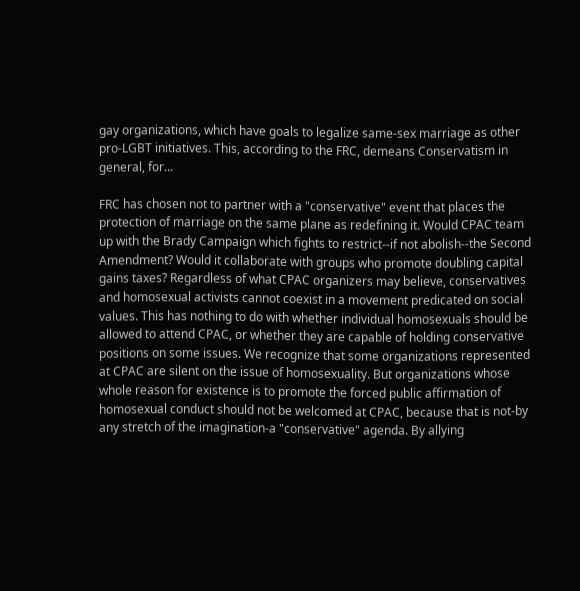gay organizations, which have goals to legalize same-sex marriage as other pro-LGBT initiatives. This, according to the FRC, demeans Conservatism in general, for...

FRC has chosen not to partner with a "conservative" event that places the protection of marriage on the same plane as redefining it. Would CPAC team up with the Brady Campaign which fights to restrict--if not abolish--the Second Amendment? Would it collaborate with groups who promote doubling capital gains taxes? Regardless of what CPAC organizers may believe, conservatives and homosexual activists cannot coexist in a movement predicated on social values. This has nothing to do with whether individual homosexuals should be allowed to attend CPAC, or whether they are capable of holding conservative positions on some issues. We recognize that some organizations represented at CPAC are silent on the issue of homosexuality. But organizations whose whole reason for existence is to promote the forced public affirmation of homosexual conduct should not be welcomed at CPAC, because that is not-by any stretch of the imagination-a "conservative" agenda. By allying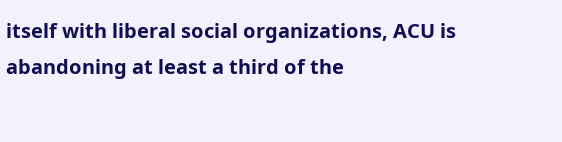itself with liberal social organizations, ACU is abandoning at least a third of the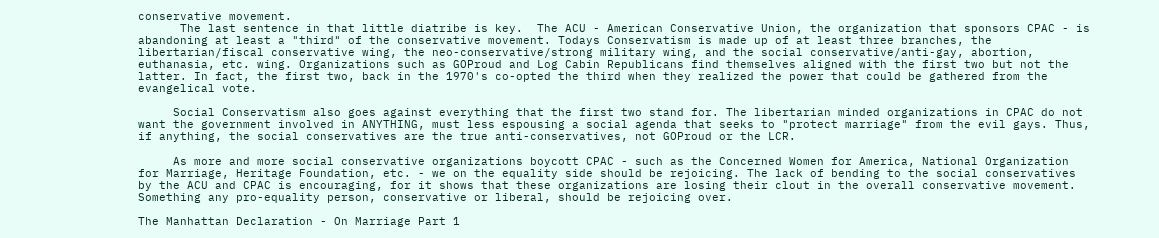conservative movement.
      The last sentence in that little diatribe is key.  The ACU - American Conservative Union, the organization that sponsors CPAC - is abandoning at least a "third" of the conservative movement. Todays Conservatism is made up of at least three branches, the libertarian/fiscal conservative wing, the neo-conservative/strong military wing, and the social conservative/anti-gay, abortion, euthanasia, etc. wing. Organizations such as GOProud and Log Cabin Republicans find themselves aligned with the first two but not the latter. In fact, the first two, back in the 1970's co-opted the third when they realized the power that could be gathered from the evangelical vote.

     Social Conservatism also goes against everything that the first two stand for. The libertarian minded organizations in CPAC do not want the government involved in ANYTHING, must less espousing a social agenda that seeks to "protect marriage" from the evil gays. Thus, if anything, the social conservatives are the true anti-conservatives, not GOProud or the LCR.

     As more and more social conservative organizations boycott CPAC - such as the Concerned Women for America, National Organization for Marriage, Heritage Foundation, etc. - we on the equality side should be rejoicing. The lack of bending to the social conservatives by the ACU and CPAC is encouraging, for it shows that these organizations are losing their clout in the overall conservative movement. Something any pro-equality person, conservative or liberal, should be rejoicing over.

The Manhattan Declaration - On Marriage Part 1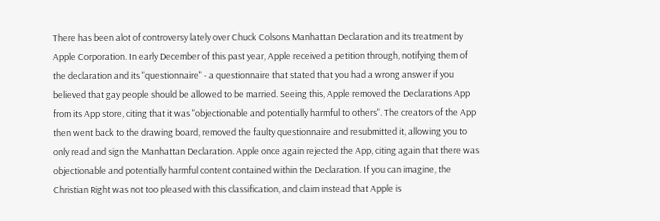There has been alot of controversy lately over Chuck Colsons Manhattan Declaration and its treatment by Apple Corporation. In early December of this past year, Apple received a petition through, notifying them of the declaration and its "questionnaire" - a questionnaire that stated that you had a wrong answer if you believed that gay people should be allowed to be married. Seeing this, Apple removed the Declarations App from its App store, citing that it was "objectionable and potentially harmful to others". The creators of the App then went back to the drawing board, removed the faulty questionnaire and resubmitted it, allowing you to only read and sign the Manhattan Declaration. Apple once again rejected the App, citing again that there was objectionable and potentially harmful content contained within the Declaration. If you can imagine, the Christian Right was not too pleased with this classification, and claim instead that Apple is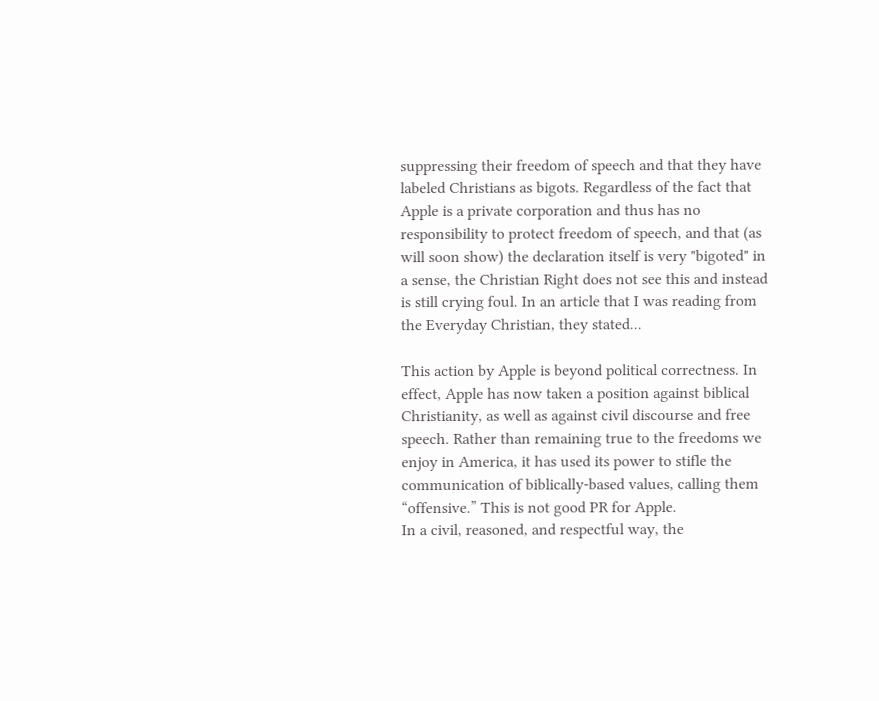suppressing their freedom of speech and that they have labeled Christians as bigots. Regardless of the fact that Apple is a private corporation and thus has no responsibility to protect freedom of speech, and that (as will soon show) the declaration itself is very "bigoted" in a sense, the Christian Right does not see this and instead is still crying foul. In an article that I was reading from the Everyday Christian, they stated...

This action by Apple is beyond political correctness. In effect, Apple has now taken a position against biblical Christianity, as well as against civil discourse and free speech. Rather than remaining true to the freedoms we enjoy in America, it has used its power to stifle the communication of biblically-based values, calling them “offensive.” This is not good PR for Apple.
In a civil, reasoned, and respectful way, the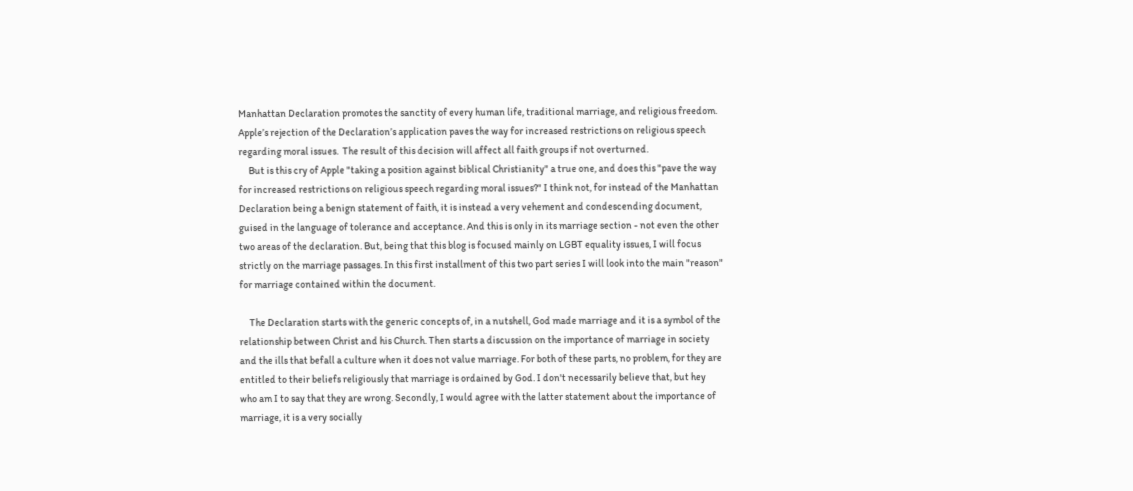Manhattan Declaration promotes the sanctity of every human life, traditional marriage, and religious freedom. Apple’s rejection of the Declaration’s application paves the way for increased restrictions on religious speech regarding moral issues.  The result of this decision will affect all faith groups if not overturned.
     But is this cry of Apple "taking a position against biblical Christianity" a true one, and does this "pave the way for increased restrictions on religious speech regarding moral issues?" I think not, for instead of the Manhattan Declaration being a benign statement of faith, it is instead a very vehement and condescending document, guised in the language of tolerance and acceptance. And this is only in its marriage section - not even the other two areas of the declaration. But, being that this blog is focused mainly on LGBT equality issues, I will focus strictly on the marriage passages. In this first installment of this two part series I will look into the main "reason" for marriage contained within the document.

     The Declaration starts with the generic concepts of, in a nutshell, God made marriage and it is a symbol of the relationship between Christ and his Church. Then starts a discussion on the importance of marriage in society and the ills that befall a culture when it does not value marriage. For both of these parts, no problem, for they are entitled to their beliefs religiously that marriage is ordained by God. I don't necessarily believe that, but hey who am I to say that they are wrong. Secondly, I would agree with the latter statement about the importance of marriage, it is a very socially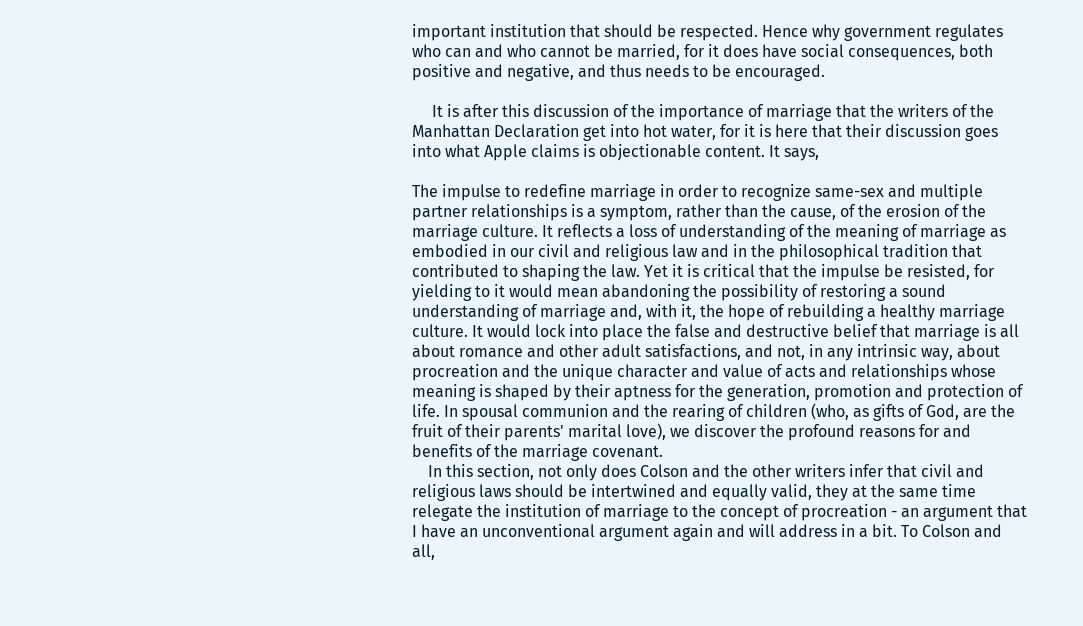important institution that should be respected. Hence why government regulates who can and who cannot be married, for it does have social consequences, both positive and negative, and thus needs to be encouraged.

     It is after this discussion of the importance of marriage that the writers of the Manhattan Declaration get into hot water, for it is here that their discussion goes into what Apple claims is objectionable content. It says,

The impulse to redefine marriage in order to recognize same-sex and multiple partner relationships is a symptom, rather than the cause, of the erosion of the marriage culture. It reflects a loss of understanding of the meaning of marriage as embodied in our civil and religious law and in the philosophical tradition that contributed to shaping the law. Yet it is critical that the impulse be resisted, for yielding to it would mean abandoning the possibility of restoring a sound understanding of marriage and, with it, the hope of rebuilding a healthy marriage culture. It would lock into place the false and destructive belief that marriage is all about romance and other adult satisfactions, and not, in any intrinsic way, about procreation and the unique character and value of acts and relationships whose meaning is shaped by their aptness for the generation, promotion and protection of life. In spousal communion and the rearing of children (who, as gifts of God, are the fruit of their parents' marital love), we discover the profound reasons for and benefits of the marriage covenant.
    In this section, not only does Colson and the other writers infer that civil and religious laws should be intertwined and equally valid, they at the same time relegate the institution of marriage to the concept of procreation - an argument that I have an unconventional argument again and will address in a bit. To Colson and all,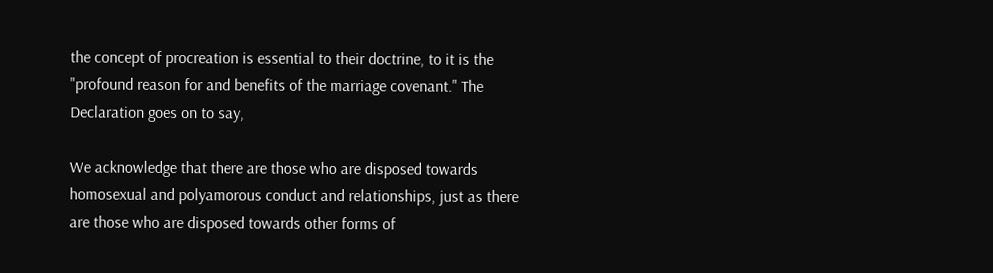the concept of procreation is essential to their doctrine, to it is the "profound reason for and benefits of the marriage covenant." The Declaration goes on to say,

We acknowledge that there are those who are disposed towards homosexual and polyamorous conduct and relationships, just as there are those who are disposed towards other forms of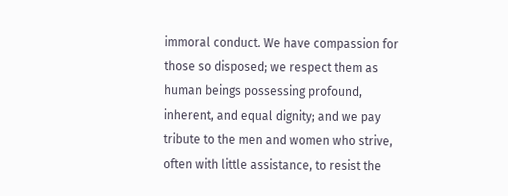immoral conduct. We have compassion for those so disposed; we respect them as human beings possessing profound, inherent, and equal dignity; and we pay tribute to the men and women who strive, often with little assistance, to resist the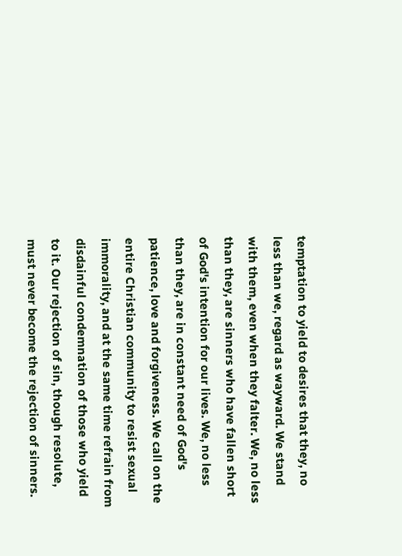temptation to yield to desires that they, no less than we, regard as wayward. We stand with them, even when they falter. We, no less than they, are sinners who have fallen short of God's intention for our lives. We, no less than they, are in constant need of God's patience, love and forgiveness. We call on the entire Christian community to resist sexual immorality, and at the same time refrain from disdainful condemnation of those who yield to it. Our rejection of sin, though resolute, must never become the rejection of sinners.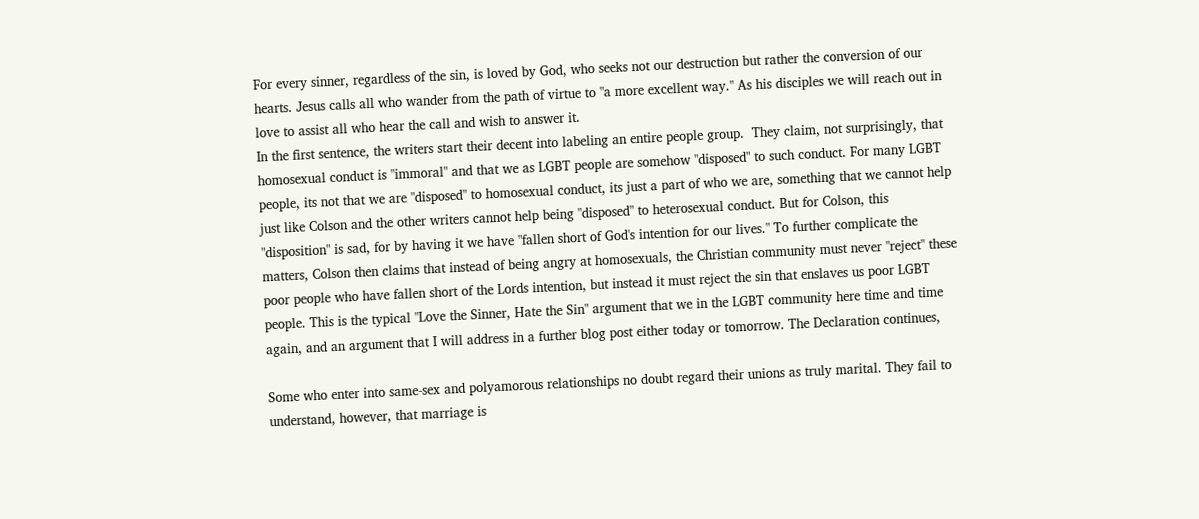For every sinner, regardless of the sin, is loved by God, who seeks not our destruction but rather the conversion of our hearts. Jesus calls all who wander from the path of virtue to "a more excellent way." As his disciples we will reach out in love to assist all who hear the call and wish to answer it.
In the first sentence, the writers start their decent into labeling an entire people group.  They claim, not surprisingly, that homosexual conduct is "immoral" and that we as LGBT people are somehow "disposed" to such conduct. For many LGBT people, its not that we are "disposed" to homosexual conduct, its just a part of who we are, something that we cannot help just like Colson and the other writers cannot help being "disposed" to heterosexual conduct. But for Colson, this "disposition" is sad, for by having it we have "fallen short of God's intention for our lives." To further complicate the matters, Colson then claims that instead of being angry at homosexuals, the Christian community must never "reject" these poor people who have fallen short of the Lords intention, but instead it must reject the sin that enslaves us poor LGBT people. This is the typical "Love the Sinner, Hate the Sin" argument that we in the LGBT community here time and time again, and an argument that I will address in a further blog post either today or tomorrow. The Declaration continues,

Some who enter into same-sex and polyamorous relationships no doubt regard their unions as truly marital. They fail to understand, however, that marriage is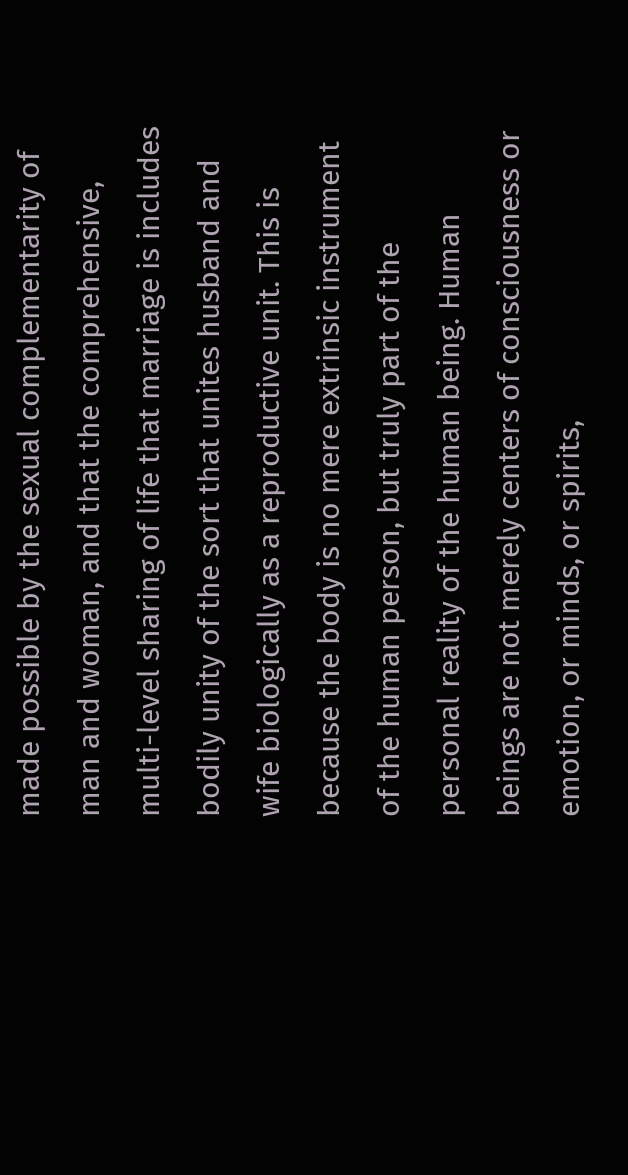made possible by the sexual complementarity of man and woman, and that the comprehensive, multi-level sharing of life that marriage is includes bodily unity of the sort that unites husband and wife biologically as a reproductive unit. This is because the body is no mere extrinsic instrument of the human person, but truly part of the personal reality of the human being. Human beings are not merely centers of consciousness or emotion, or minds, or spirits,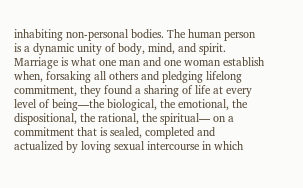inhabiting non-personal bodies. The human person is a dynamic unity of body, mind, and spirit. Marriage is what one man and one woman establish when, forsaking all others and pledging lifelong commitment, they found a sharing of life at every level of being—the biological, the emotional, the dispositional, the rational, the spiritual— on a commitment that is sealed, completed and actualized by loving sexual intercourse in which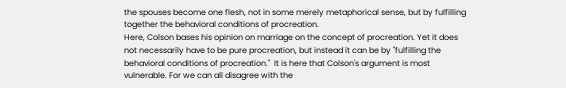the spouses become one flesh, not in some merely metaphorical sense, but by fulfilling together the behavioral conditions of procreation.
Here, Colson bases his opinion on marriage on the concept of procreation. Yet it does not necessarily have to be pure procreation, but instead it can be by "fulfilling the behavioral conditions of procreation."  It is here that Colson's argument is most vulnerable. For we can all disagree with the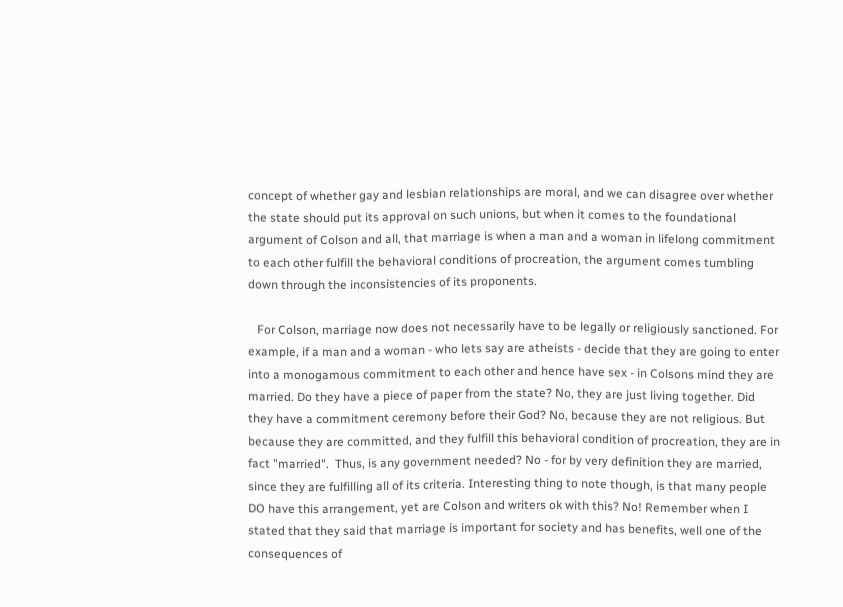concept of whether gay and lesbian relationships are moral, and we can disagree over whether the state should put its approval on such unions, but when it comes to the foundational argument of Colson and all, that marriage is when a man and a woman in lifelong commitment to each other fulfill the behavioral conditions of procreation, the argument comes tumbling down through the inconsistencies of its proponents.

   For Colson, marriage now does not necessarily have to be legally or religiously sanctioned. For example, if a man and a woman - who lets say are atheists - decide that they are going to enter into a monogamous commitment to each other and hence have sex - in Colsons mind they are married. Do they have a piece of paper from the state? No, they are just living together. Did they have a commitment ceremony before their God? No, because they are not religious. But because they are committed, and they fulfill this behavioral condition of procreation, they are in fact "married".  Thus, is any government needed? No - for by very definition they are married, since they are fulfilling all of its criteria. Interesting thing to note though, is that many people DO have this arrangement, yet are Colson and writers ok with this? No! Remember when I stated that they said that marriage is important for society and has benefits, well one of the consequences of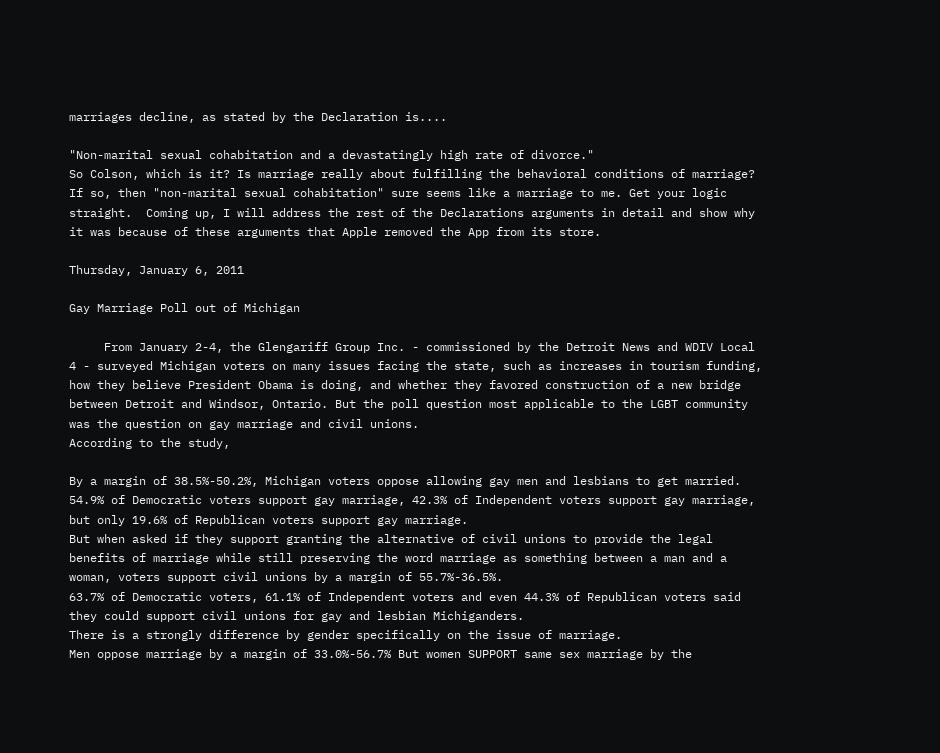marriages decline, as stated by the Declaration is....

"Non-marital sexual cohabitation and a devastatingly high rate of divorce."
So Colson, which is it? Is marriage really about fulfilling the behavioral conditions of marriage? If so, then "non-marital sexual cohabitation" sure seems like a marriage to me. Get your logic straight.  Coming up, I will address the rest of the Declarations arguments in detail and show why it was because of these arguments that Apple removed the App from its store.

Thursday, January 6, 2011

Gay Marriage Poll out of Michigan

     From January 2-4, the Glengariff Group Inc. - commissioned by the Detroit News and WDIV Local 4 - surveyed Michigan voters on many issues facing the state, such as increases in tourism funding, how they believe President Obama is doing, and whether they favored construction of a new bridge between Detroit and Windsor, Ontario. But the poll question most applicable to the LGBT community was the question on gay marriage and civil unions.
According to the study,

By a margin of 38.5%-50.2%, Michigan voters oppose allowing gay men and lesbians to get married. 54.9% of Democratic voters support gay marriage, 42.3% of Independent voters support gay marriage, but only 19.6% of Republican voters support gay marriage.
But when asked if they support granting the alternative of civil unions to provide the legal benefits of marriage while still preserving the word marriage as something between a man and a woman, voters support civil unions by a margin of 55.7%-36.5%.
63.7% of Democratic voters, 61.1% of Independent voters and even 44.3% of Republican voters said they could support civil unions for gay and lesbian Michiganders.
There is a strongly difference by gender specifically on the issue of marriage.
Men oppose marriage by a margin of 33.0%-56.7% But women SUPPORT same sex marriage by the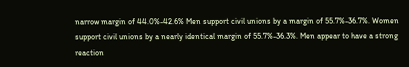narrow margin of 44.0%-42.6% Men support civil unions by a margin of 55.7%-36.7%. Women support civil unions by a nearly identical margin of 55.7%-36.3%. Men appear to have a strong reaction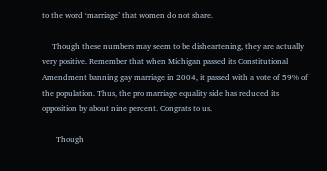to the word ‘marriage’ that women do not share.

     Though these numbers may seem to be disheartening, they are actually very positive. Remember that when Michigan passed its Constitutional Amendment banning gay marriage in 2004, it passed with a vote of 59% of the population. Thus, the pro marriage equality side has reduced its opposition by about nine percent. Congrats to us.

       Though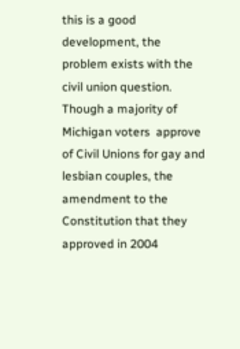this is a good development, the problem exists with the civil union question. Though a majority of Michigan voters  approve of Civil Unions for gay and lesbian couples, the amendment to the Constitution that they approved in 2004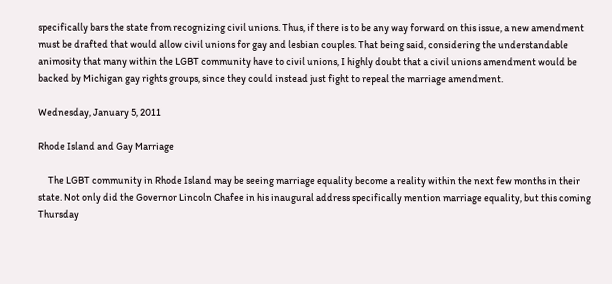specifically bars the state from recognizing civil unions. Thus, if there is to be any way forward on this issue, a new amendment must be drafted that would allow civil unions for gay and lesbian couples. That being said, considering the understandable animosity that many within the LGBT community have to civil unions, I highly doubt that a civil unions amendment would be backed by Michigan gay rights groups, since they could instead just fight to repeal the marriage amendment.

Wednesday, January 5, 2011

Rhode Island and Gay Marriage

     The LGBT community in Rhode Island may be seeing marriage equality become a reality within the next few months in their state. Not only did the Governor Lincoln Chafee in his inaugural address specifically mention marriage equality, but this coming Thursday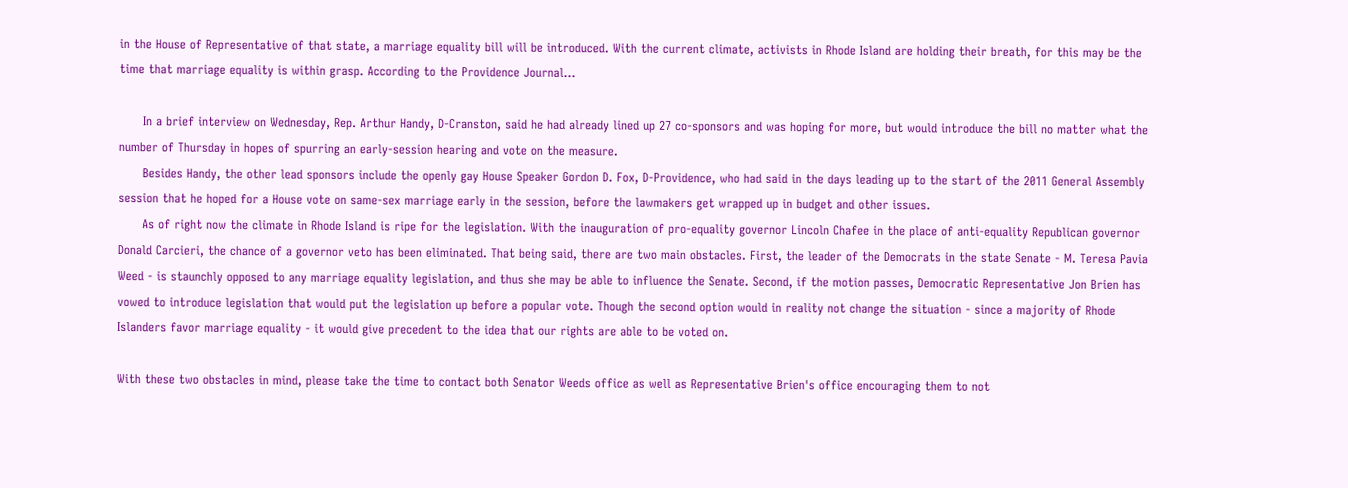in the House of Representative of that state, a marriage equality bill will be introduced. With the current climate, activists in Rhode Island are holding their breath, for this may be the time that marriage equality is within grasp. According to the Providence Journal...

      In a brief interview on Wednesday, Rep. Arthur Handy, D-Cranston, said he had already lined up 27 co-sponsors and was hoping for more, but would introduce the bill no matter what the number of Thursday in hopes of spurring an early-session hearing and vote on the measure.
      Besides Handy, the other lead sponsors include the openly gay House Speaker Gordon D. Fox, D-Providence, who had said in the days leading up to the start of the 2011 General Assembly session that he hoped for a House vote on same-sex marriage early in the session, before the lawmakers get wrapped up in budget and other issues.
      As of right now the climate in Rhode Island is ripe for the legislation. With the inauguration of pro-equality governor Lincoln Chafee in the place of anti-equality Republican governor Donald Carcieri, the chance of a governor veto has been eliminated. That being said, there are two main obstacles. First, the leader of the Democrats in the state Senate - M. Teresa Pavia Weed - is staunchly opposed to any marriage equality legislation, and thus she may be able to influence the Senate. Second, if the motion passes, Democratic Representative Jon Brien has vowed to introduce legislation that would put the legislation up before a popular vote. Though the second option would in reality not change the situation - since a majority of Rhode Islanders favor marriage equality - it would give precedent to the idea that our rights are able to be voted on.

With these two obstacles in mind, please take the time to contact both Senator Weeds office as well as Representative Brien's office encouraging them to not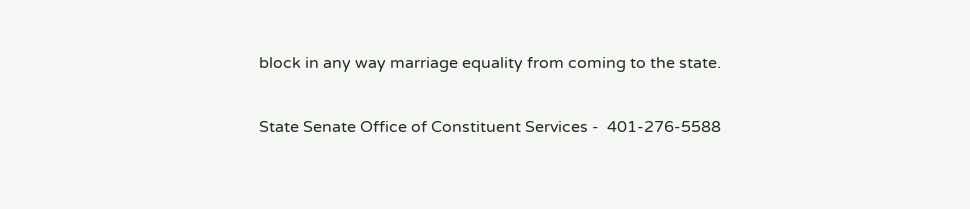block in any way marriage equality from coming to the state.

State Senate Office of Constituent Services -  401-276-5588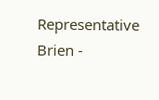Representative Brien -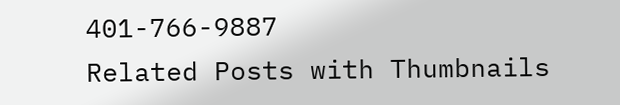401-766-9887
Related Posts with Thumbnails